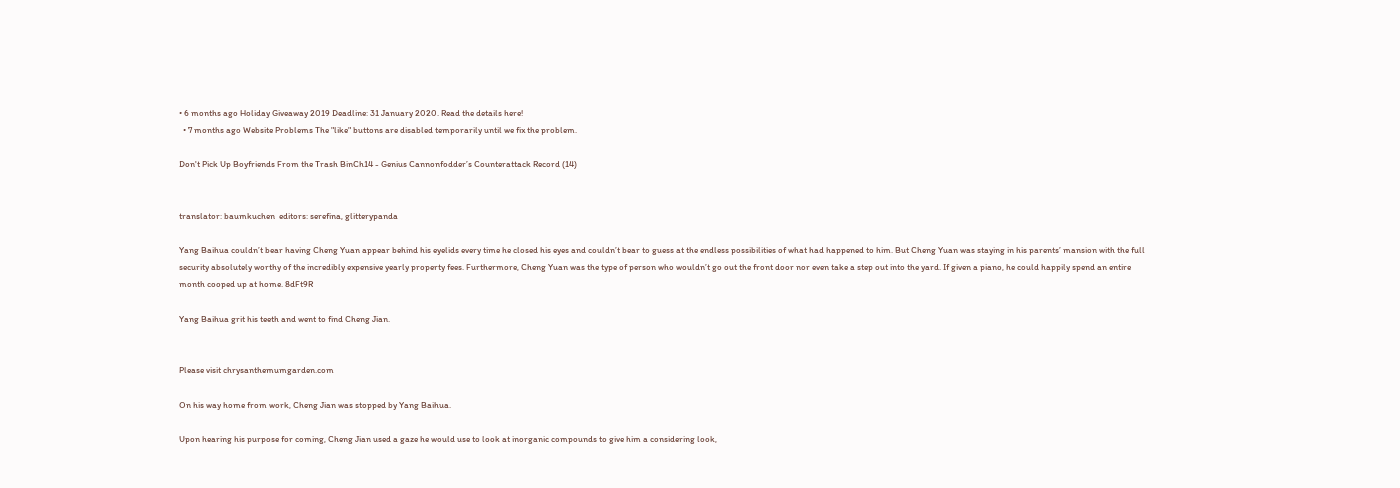• 6 months ago Holiday Giveaway 2019 Deadline: 31 January 2020. Read the details here!
  • 7 months ago Website Problems The "like" buttons are disabled temporarily until we fix the problem.

Don't Pick Up Boyfriends From the Trash BinCh14 - Genius Cannonfodder’s Counterattack Record (14)


translator: baumkuchen  editors: serefina, glitterypanda

Yang Baihua couldn’t bear having Cheng Yuan appear behind his eyelids every time he closed his eyes and couldn’t bear to guess at the endless possibilities of what had happened to him. But Cheng Yuan was staying in his parents’ mansion with the full security absolutely worthy of the incredibly expensive yearly property fees. Furthermore, Cheng Yuan was the type of person who wouldn’t go out the front door nor even take a step out into the yard. If given a piano, he could happily spend an entire month cooped up at home. 8dFt9R

Yang Baihua grit his teeth and went to find Cheng Jian.


Please visit chrysanthemumgarden.com

On his way home from work, Cheng Jian was stopped by Yang Baihua.

Upon hearing his purpose for coming, Cheng Jian used a gaze he would use to look at inorganic compounds to give him a considering look,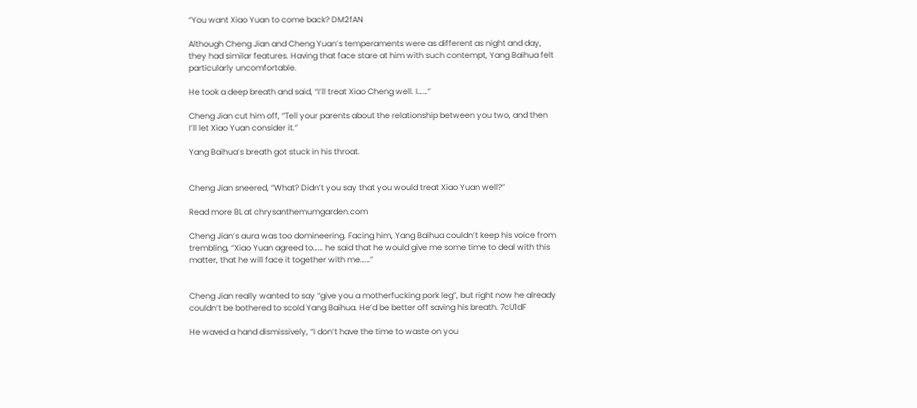“You want Xiao Yuan to come back? DM2fAN

Although Cheng Jian and Cheng Yuan’s temperaments were as different as night and day, they had similar features. Having that face stare at him with such contempt, Yang Baihua felt particularly uncomfortable.

He took a deep breath and said, “I’ll treat Xiao Cheng well. I……”

Cheng Jian cut him off, “Tell your parents about the relationship between you two, and then I’ll let Xiao Yuan consider it.”

Yang Baihua’s breath got stuck in his throat.


Cheng Jian sneered, “What? Didn’t you say that you would treat Xiao Yuan well?”

Read more BL at chrysanthemumgarden.com

Cheng Jian’s aura was too domineering. Facing him, Yang Baihua couldn’t keep his voice from trembling, “Xiao Yuan agreed to…… he said that he would give me some time to deal with this matter, that he will face it together with me……”


Cheng Jian really wanted to say “give you a motherfucking pork leg”, but right now he already couldn’t be bothered to scold Yang Baihua. He’d be better off saving his breath. 7cU1dF

He waved a hand dismissively, “I don’t have the time to waste on you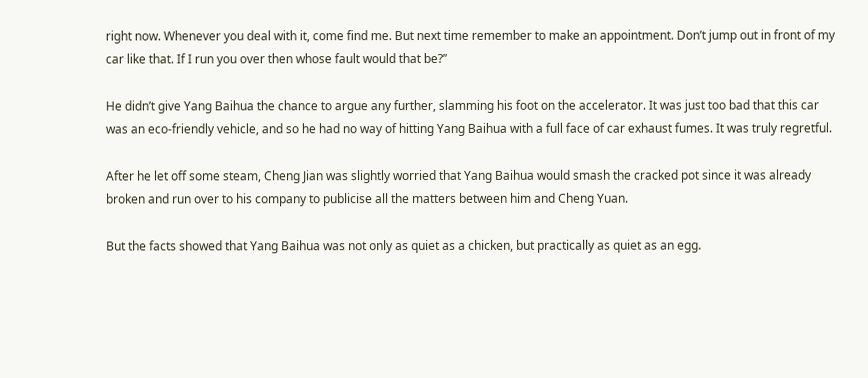right now. Whenever you deal with it, come find me. But next time remember to make an appointment. Don’t jump out in front of my car like that. If I run you over then whose fault would that be?”

He didn’t give Yang Baihua the chance to argue any further, slamming his foot on the accelerator. It was just too bad that this car was an eco-friendly vehicle, and so he had no way of hitting Yang Baihua with a full face of car exhaust fumes. It was truly regretful.

After he let off some steam, Cheng Jian was slightly worried that Yang Baihua would smash the cracked pot since it was already broken and run over to his company to publicise all the matters between him and Cheng Yuan.

But the facts showed that Yang Baihua was not only as quiet as a chicken, but practically as quiet as an egg.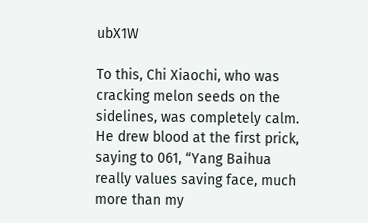ubX1W

To this, Chi Xiaochi, who was cracking melon seeds on the sidelines, was completely calm. He drew blood at the first prick, saying to 061, “Yang Baihua really values saving face, much more than my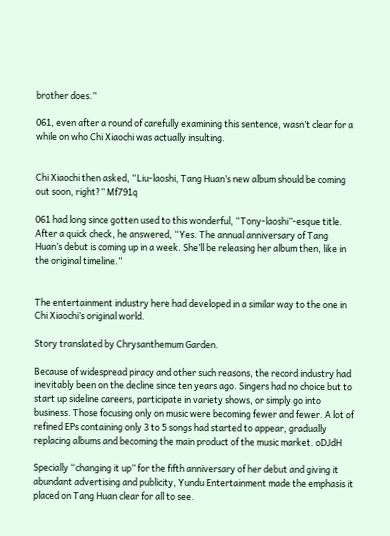brother does.”

061, even after a round of carefully examining this sentence, wasn’t clear for a while on who Chi Xiaochi was actually insulting.


Chi Xiaochi then asked, “Liu-laoshi, Tang Huan’s new album should be coming out soon, right?” Mf791q

061 had long since gotten used to this wonderful, “Tony-laoshi”-esque title. After a quick check, he answered, “Yes. The annual anniversary of Tang Huan’s debut is coming up in a week. She’ll be releasing her album then, like in the original timeline.”


The entertainment industry here had developed in a similar way to the one in Chi Xiaochi’s original world.

Story translated by Chrysanthemum Garden.

Because of widespread piracy and other such reasons, the record industry had inevitably been on the decline since ten years ago. Singers had no choice but to start up sideline careers, participate in variety shows, or simply go into business. Those focusing only on music were becoming fewer and fewer. A lot of refined EPs containing only 3 to 5 songs had started to appear, gradually replacing albums and becoming the main product of the music market. oDJdH

Specially “changing it up” for the fifth anniversary of her debut and giving it abundant advertising and publicity, Yundu Entertainment made the emphasis it placed on Tang Huan clear for all to see.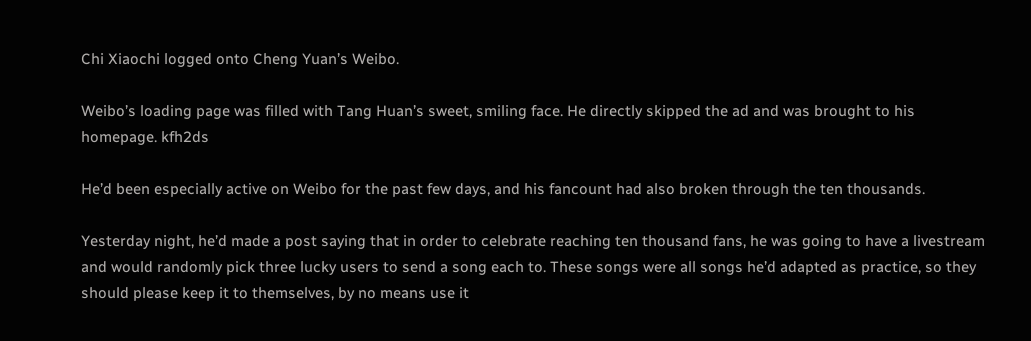Chi Xiaochi logged onto Cheng Yuan’s Weibo.

Weibo’s loading page was filled with Tang Huan’s sweet, smiling face. He directly skipped the ad and was brought to his homepage. kfh2ds

He’d been especially active on Weibo for the past few days, and his fancount had also broken through the ten thousands.

Yesterday night, he’d made a post saying that in order to celebrate reaching ten thousand fans, he was going to have a livestream and would randomly pick three lucky users to send a song each to. These songs were all songs he’d adapted as practice, so they should please keep it to themselves, by no means use it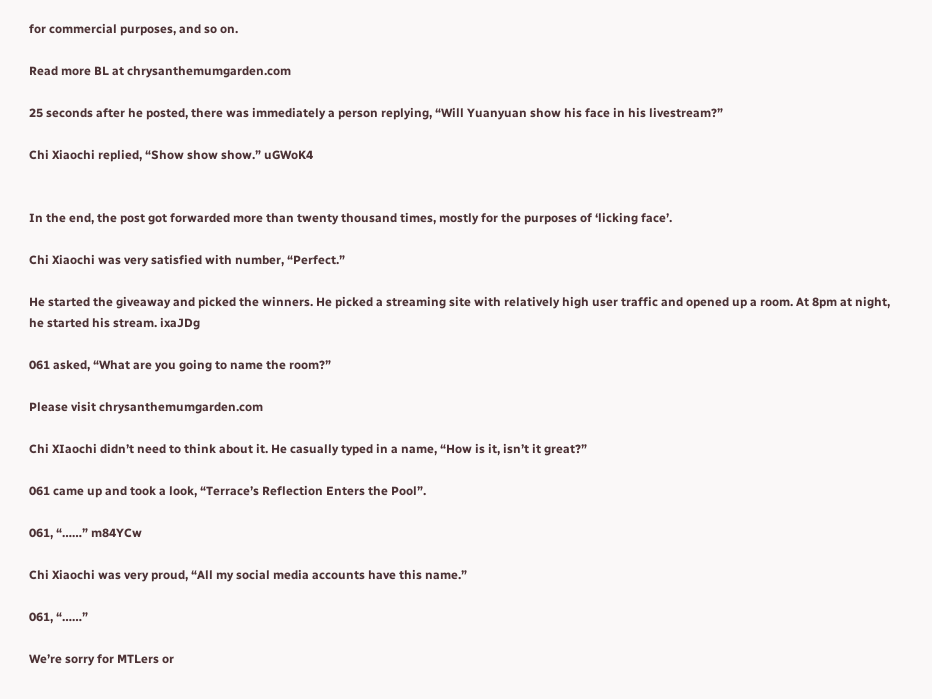for commercial purposes, and so on.

Read more BL at chrysanthemumgarden.com

25 seconds after he posted, there was immediately a person replying, “Will Yuanyuan show his face in his livestream?”

Chi Xiaochi replied, “Show show show.” uGWoK4


In the end, the post got forwarded more than twenty thousand times, mostly for the purposes of ‘licking face’.

Chi Xiaochi was very satisfied with number, “Perfect.”

He started the giveaway and picked the winners. He picked a streaming site with relatively high user traffic and opened up a room. At 8pm at night, he started his stream. ixaJDg

061 asked, “What are you going to name the room?”

Please visit chrysanthemumgarden.com

Chi XIaochi didn’t need to think about it. He casually typed in a name, “How is it, isn’t it great?”

061 came up and took a look, “Terrace’s Reflection Enters the Pool”.

061, “……” m84YCw

Chi Xiaochi was very proud, “All my social media accounts have this name.”

061, “……”

We’re sorry for MTLers or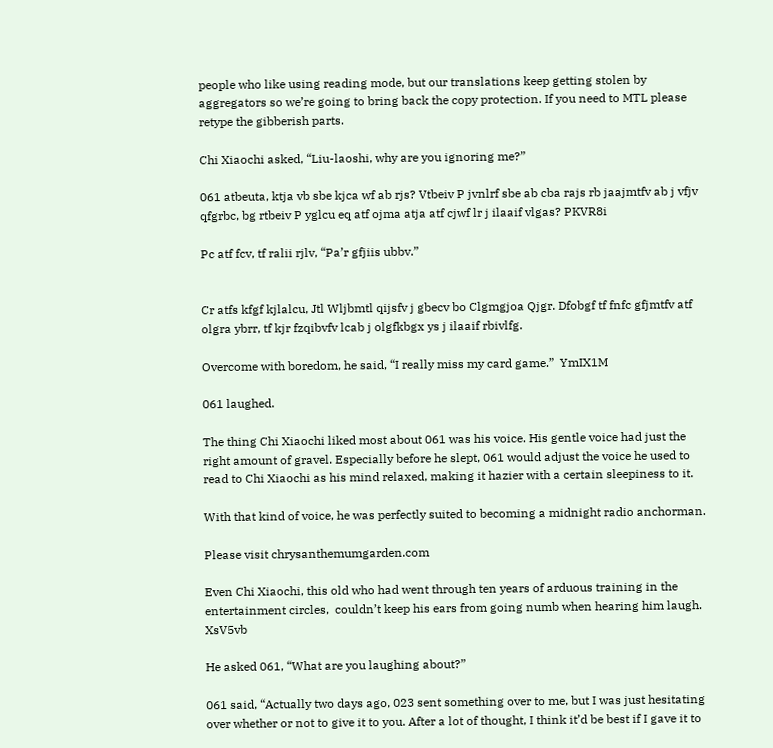people who like using reading mode, but our translations keep getting stolen by aggregators so we’re going to bring back the copy protection. If you need to MTL please retype the gibberish parts.

Chi Xiaochi asked, “Liu-laoshi, why are you ignoring me?”

061 atbeuta, ktja vb sbe kjca wf ab rjs? Vtbeiv P jvnlrf sbe ab cba rajs rb jaajmtfv ab j vfjv qfgrbc, bg rtbeiv P yglcu eq atf ojma atja atf cjwf lr j ilaaif vlgas? PKVR8i

Pc atf fcv, tf ralii rjlv, “Pa’r gfjiis ubbv.”


Cr atfs kfgf kjlalcu, Jtl Wljbmtl qijsfv j gbecv bo Clgmgjoa Qjgr. Dfobgf tf fnfc gfjmtfv atf olgra ybrr, tf kjr fzqibvfv lcab j olgfkbgx ys j ilaaif rbivlfg.

Overcome with boredom, he said, “I really miss my card game.”  YmIX1M

061 laughed.

The thing Chi Xiaochi liked most about 061 was his voice. His gentle voice had just the right amount of gravel. Especially before he slept, 061 would adjust the voice he used to read to Chi Xiaochi as his mind relaxed, making it hazier with a certain sleepiness to it.

With that kind of voice, he was perfectly suited to becoming a midnight radio anchorman.

Please visit chrysanthemumgarden.com

Even Chi Xiaochi, this old who had went through ten years of arduous training in the entertainment circles,  couldn’t keep his ears from going numb when hearing him laugh.  XsV5vb

He asked 061, “What are you laughing about?”

061 said, “Actually two days ago, 023 sent something over to me, but I was just hesitating over whether or not to give it to you. After a lot of thought, I think it’d be best if I gave it to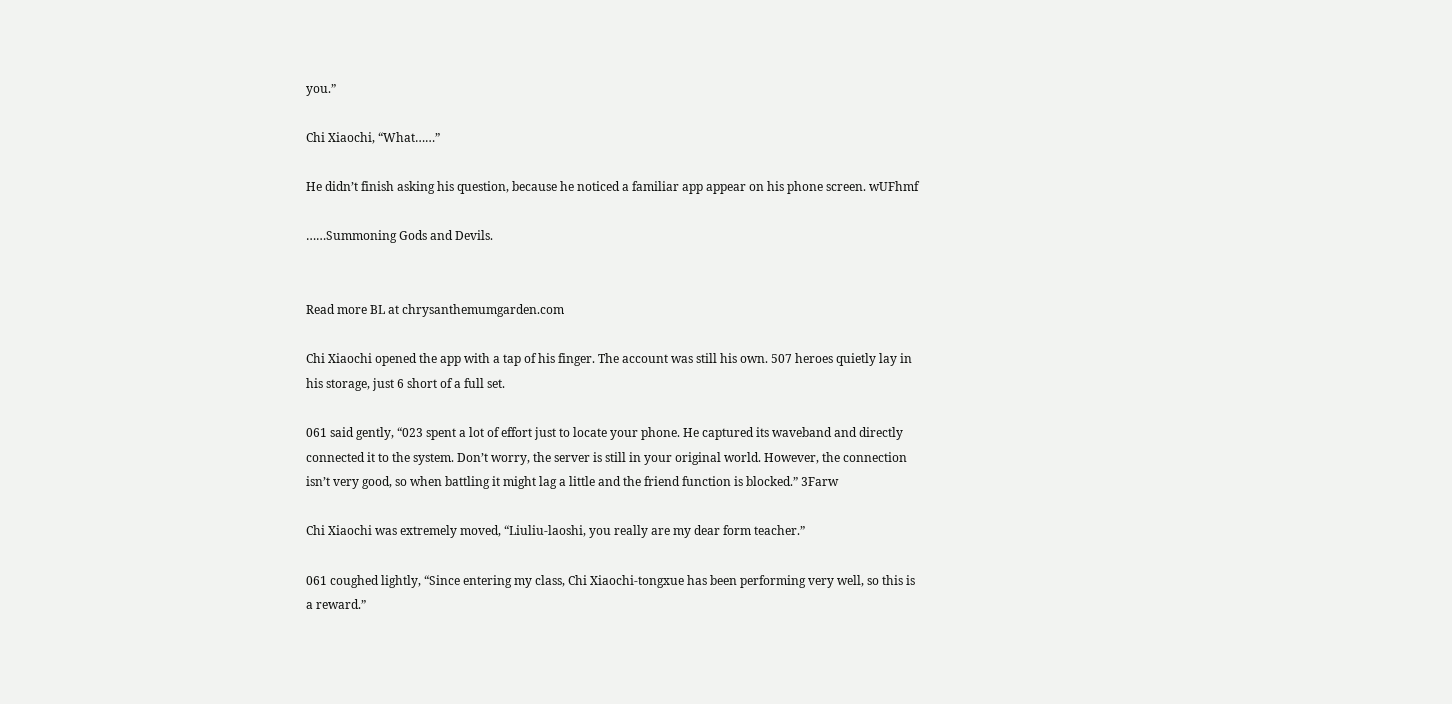you.”

Chi Xiaochi, “What……”

He didn’t finish asking his question, because he noticed a familiar app appear on his phone screen. wUFhmf

……Summoning Gods and Devils.


Read more BL at chrysanthemumgarden.com

Chi Xiaochi opened the app with a tap of his finger. The account was still his own. 507 heroes quietly lay in his storage, just 6 short of a full set.

061 said gently, “023 spent a lot of effort just to locate your phone. He captured its waveband and directly connected it to the system. Don’t worry, the server is still in your original world. However, the connection isn’t very good, so when battling it might lag a little and the friend function is blocked.” 3Farw

Chi Xiaochi was extremely moved, “Liuliu-laoshi, you really are my dear form teacher.”

061 coughed lightly, “Since entering my class, Chi Xiaochi-tongxue has been performing very well, so this is a reward.”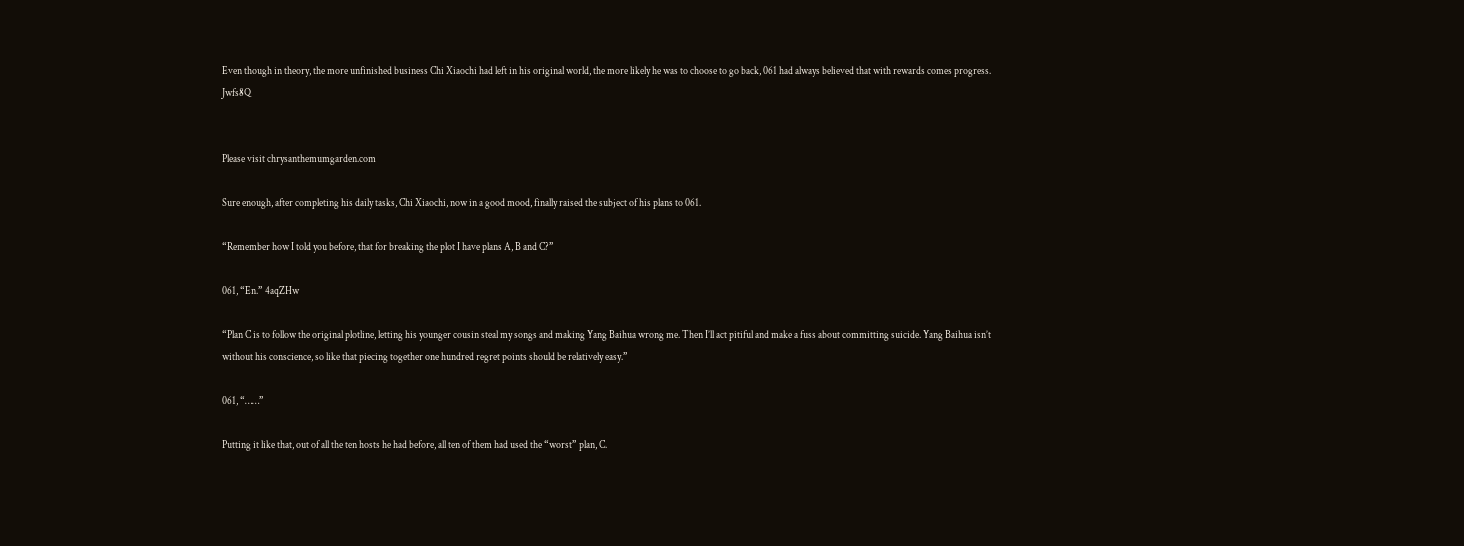Even though in theory, the more unfinished business Chi Xiaochi had left in his original world, the more likely he was to choose to go back, 061 had always believed that with rewards comes progress. Jwfs8Q


Please visit chrysanthemumgarden.com

Sure enough, after completing his daily tasks, Chi Xiaochi, now in a good mood, finally raised the subject of his plans to 061.

“Remember how I told you before, that for breaking the plot I have plans A, B and C?”

061, “En.” 4aqZHw

“Plan C is to follow the original plotline, letting his younger cousin steal my songs and making Yang Baihua wrong me. Then I’ll act pitiful and make a fuss about committing suicide. Yang Baihua isn’t without his conscience, so like that piecing together one hundred regret points should be relatively easy.”

061, “……”

Putting it like that, out of all the ten hosts he had before, all ten of them had used the “worst” plan, C.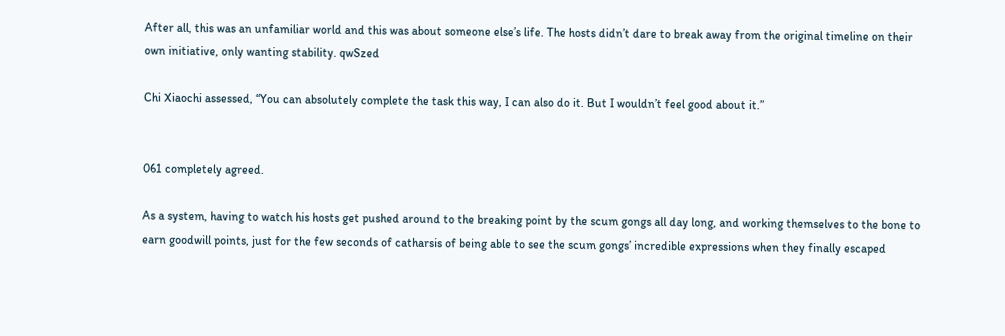After all, this was an unfamiliar world and this was about someone else’s life. The hosts didn’t dare to break away from the original timeline on their own initiative, only wanting stability. qwSzed

Chi Xiaochi assessed, “You can absolutely complete the task this way, I can also do it. But I wouldn’t feel good about it.”


061 completely agreed.

As a system, having to watch his hosts get pushed around to the breaking point by the scum gongs all day long, and working themselves to the bone to earn goodwill points, just for the few seconds of catharsis of being able to see the scum gongs’ incredible expressions when they finally escaped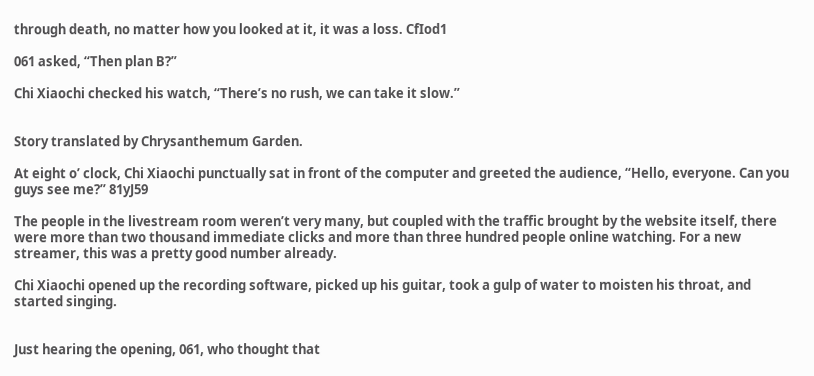through death, no matter how you looked at it, it was a loss. CfIod1

061 asked, “Then plan B?”

Chi Xiaochi checked his watch, “There’s no rush, we can take it slow.”


Story translated by Chrysanthemum Garden.

At eight o’ clock, Chi Xiaochi punctually sat in front of the computer and greeted the audience, “Hello, everyone. Can you guys see me?” 81yJ59

The people in the livestream room weren’t very many, but coupled with the traffic brought by the website itself, there were more than two thousand immediate clicks and more than three hundred people online watching. For a new streamer, this was a pretty good number already.

Chi Xiaochi opened up the recording software, picked up his guitar, took a gulp of water to moisten his throat, and started singing.


Just hearing the opening, 061, who thought that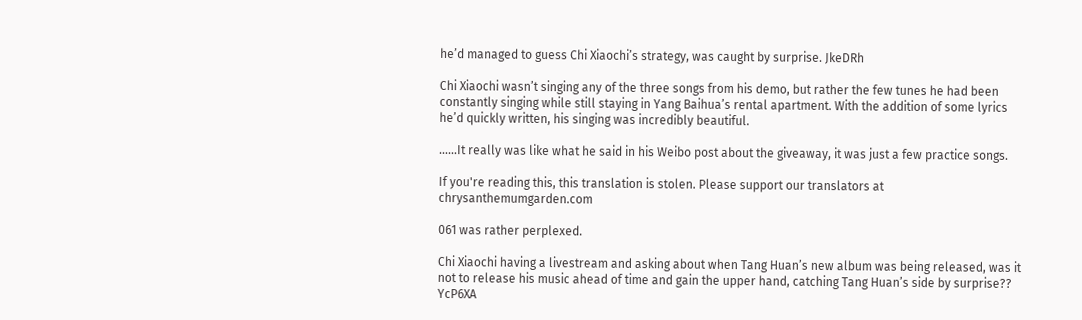he’d managed to guess Chi Xiaochi’s strategy, was caught by surprise. JkeDRh

Chi Xiaochi wasn’t singing any of the three songs from his demo, but rather the few tunes he had been constantly singing while still staying in Yang Baihua’s rental apartment. With the addition of some lyrics he’d quickly written, his singing was incredibly beautiful.

……It really was like what he said in his Weibo post about the giveaway, it was just a few practice songs.

If you're reading this, this translation is stolen. Please support our translators at chrysanthemumgarden.com

061 was rather perplexed.

Chi Xiaochi having a livestream and asking about when Tang Huan’s new album was being released, was it not to release his music ahead of time and gain the upper hand, catching Tang Huan’s side by surprise?? YcP6XA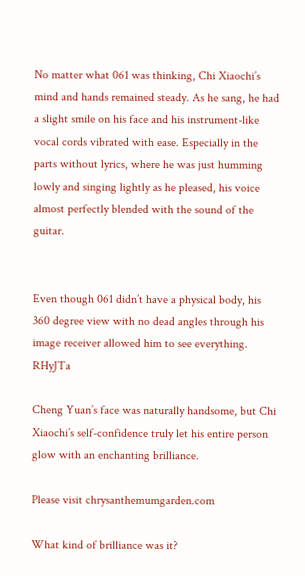No matter what 061 was thinking, Chi Xiaochi’s mind and hands remained steady. As he sang, he had a slight smile on his face and his instrument-like vocal cords vibrated with ease. Especially in the parts without lyrics, where he was just humming lowly and singing lightly as he pleased, his voice almost perfectly blended with the sound of the guitar.


Even though 061 didn’t have a physical body, his 360 degree view with no dead angles through his image receiver allowed him to see everything. RHyJTa

Cheng Yuan’s face was naturally handsome, but Chi Xiaochi’s self-confidence truly let his entire person glow with an enchanting brilliance.

Please visit chrysanthemumgarden.com

What kind of brilliance was it?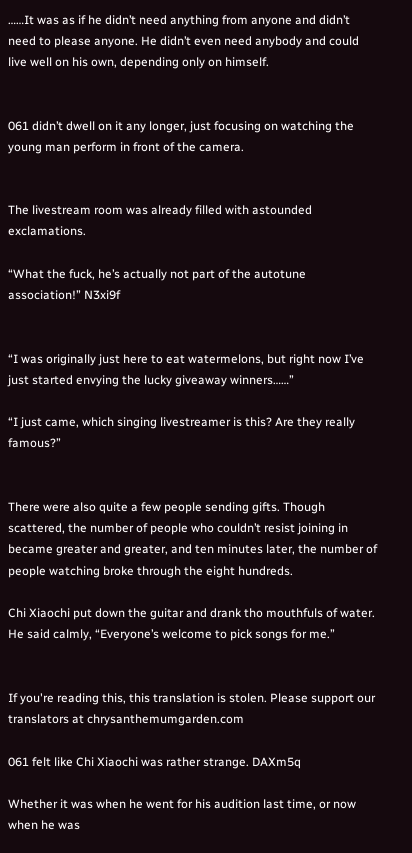……It was as if he didn’t need anything from anyone and didn’t need to please anyone. He didn’t even need anybody and could live well on his own, depending only on himself.


061 didn’t dwell on it any longer, just focusing on watching the young man perform in front of the camera.


The livestream room was already filled with astounded exclamations.

“What the fuck, he’s actually not part of the autotune association!” N3xi9f


“I was originally just here to eat watermelons, but right now I’ve just started envying the lucky giveaway winners……”

“I just came, which singing livestreamer is this? Are they really famous?”


There were also quite a few people sending gifts. Though scattered, the number of people who couldn’t resist joining in became greater and greater, and ten minutes later, the number of people watching broke through the eight hundreds.

Chi Xiaochi put down the guitar and drank tho mouthfuls of water. He said calmly, “Everyone’s welcome to pick songs for me.”


If you're reading this, this translation is stolen. Please support our translators at chrysanthemumgarden.com

061 felt like Chi Xiaochi was rather strange. DAXm5q

Whether it was when he went for his audition last time, or now when he was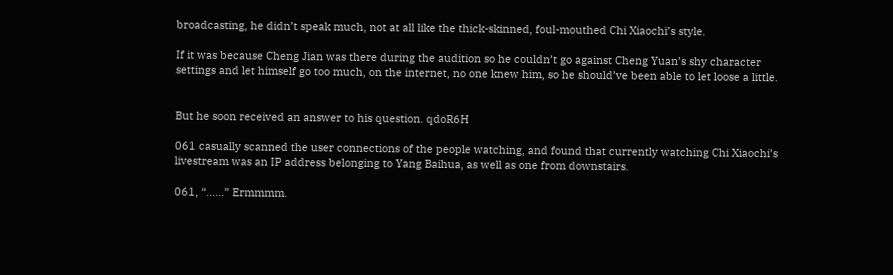broadcasting, he didn’t speak much, not at all like the thick-skinned, foul-mouthed Chi Xiaochi’s style.

If it was because Cheng Jian was there during the audition so he couldn’t go against Cheng Yuan’s shy character settings and let himself go too much, on the internet, no one knew him, so he should’ve been able to let loose a little.


But he soon received an answer to his question. qdoR6H

061 casually scanned the user connections of the people watching, and found that currently watching Chi Xiaochi’s livestream was an IP address belonging to Yang Baihua, as well as one from downstairs.

061, “……” Ermmmm.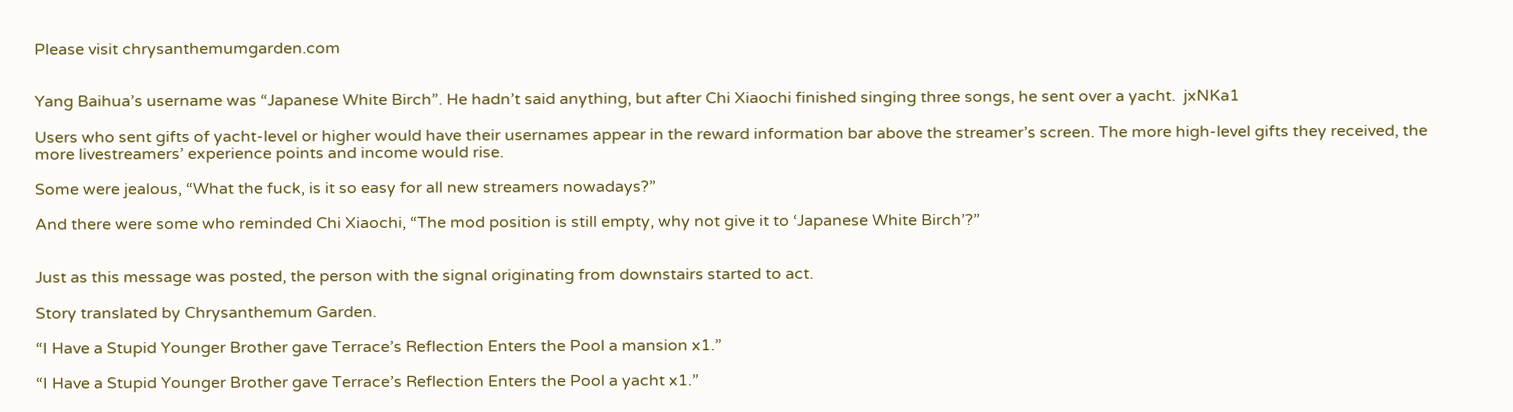Please visit chrysanthemumgarden.com


Yang Baihua’s username was “Japanese White Birch”. He hadn’t said anything, but after Chi Xiaochi finished singing three songs, he sent over a yacht.  jxNKa1

Users who sent gifts of yacht-level or higher would have their usernames appear in the reward information bar above the streamer’s screen. The more high-level gifts they received, the more livestreamers’ experience points and income would rise.

Some were jealous, “What the fuck, is it so easy for all new streamers nowadays?”

And there were some who reminded Chi Xiaochi, “The mod position is still empty, why not give it to ‘Japanese White Birch’?”


Just as this message was posted, the person with the signal originating from downstairs started to act.

Story translated by Chrysanthemum Garden.

“I Have a Stupid Younger Brother gave Terrace’s Reflection Enters the Pool a mansion x1.”

“I Have a Stupid Younger Brother gave Terrace’s Reflection Enters the Pool a yacht x1.”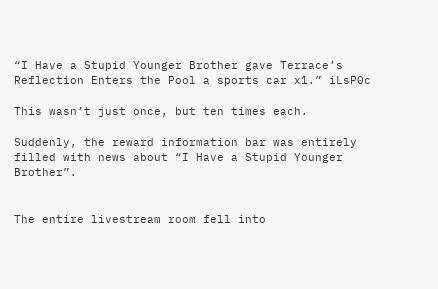“I Have a Stupid Younger Brother gave Terrace’s Reflection Enters the Pool a sports car x1.” iLsP0c

This wasn’t just once, but ten times each.

Suddenly, the reward information bar was entirely filled with news about “I Have a Stupid Younger Brother”.


The entire livestream room fell into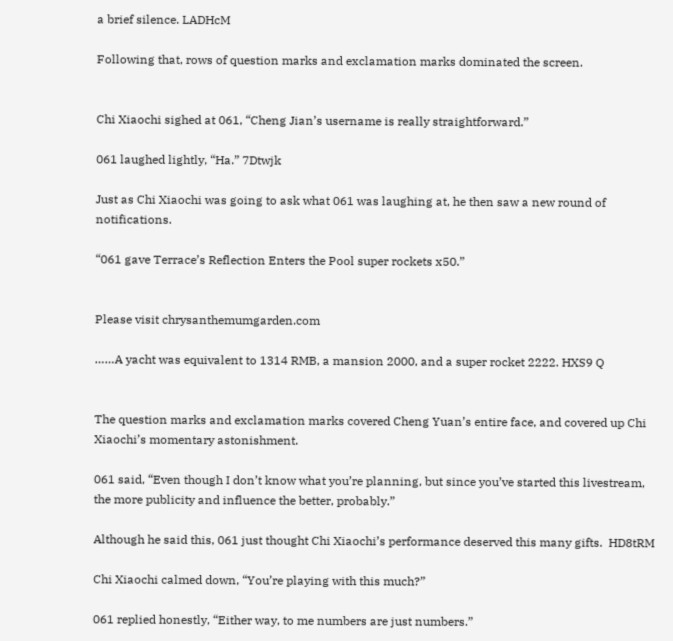a brief silence. LADHcM

Following that, rows of question marks and exclamation marks dominated the screen.


Chi Xiaochi sighed at 061, “Cheng Jian’s username is really straightforward.”

061 laughed lightly, “Ha.” 7Dtwjk

Just as Chi Xiaochi was going to ask what 061 was laughing at, he then saw a new round of notifications.

“061 gave Terrace’s Reflection Enters the Pool super rockets x50.”


Please visit chrysanthemumgarden.com

……A yacht was equivalent to 1314 RMB, a mansion 2000, and a super rocket 2222. HXS9 Q


The question marks and exclamation marks covered Cheng Yuan’s entire face, and covered up Chi Xiaochi’s momentary astonishment.

061 said, “Even though I don’t know what you’re planning, but since you’ve started this livestream, the more publicity and influence the better, probably.”

Although he said this, 061 just thought Chi Xiaochi’s performance deserved this many gifts.  HD8tRM

Chi Xiaochi calmed down, “You’re playing with this much?”

061 replied honestly, “Either way, to me numbers are just numbers.”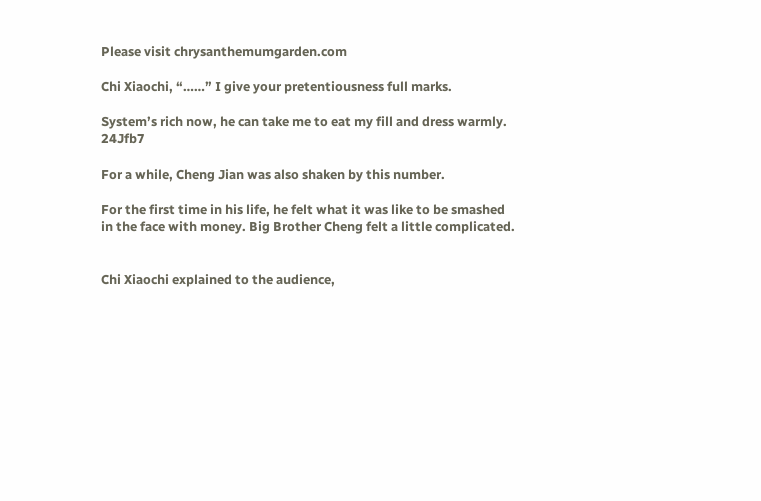Please visit chrysanthemumgarden.com

Chi Xiaochi, “……” I give your pretentiousness full marks.

System’s rich now, he can take me to eat my fill and dress warmly. 24Jfb7

For a while, Cheng Jian was also shaken by this number.

For the first time in his life, he felt what it was like to be smashed in the face with money. Big Brother Cheng felt a little complicated.


Chi Xiaochi explained to the audience,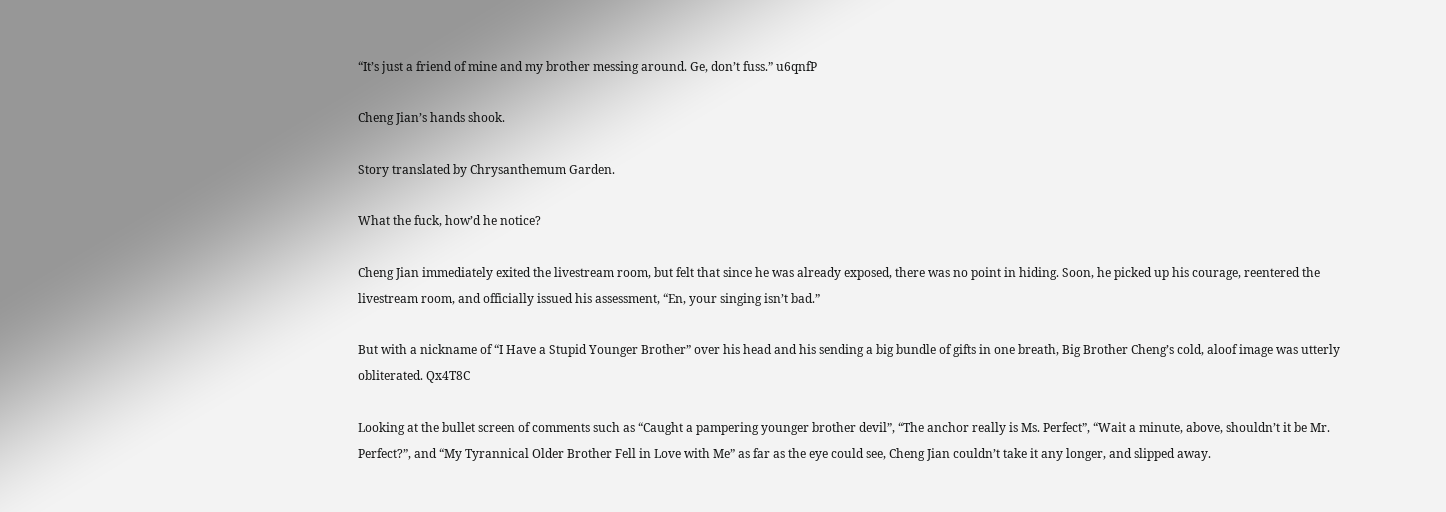“It’s just a friend of mine and my brother messing around. Ge, don’t fuss.” u6qnfP

Cheng Jian’s hands shook.

Story translated by Chrysanthemum Garden.

What the fuck, how’d he notice?

Cheng Jian immediately exited the livestream room, but felt that since he was already exposed, there was no point in hiding. Soon, he picked up his courage, reentered the livestream room, and officially issued his assessment, “En, your singing isn’t bad.”

But with a nickname of “I Have a Stupid Younger Brother” over his head and his sending a big bundle of gifts in one breath, Big Brother Cheng’s cold, aloof image was utterly obliterated. Qx4T8C

Looking at the bullet screen of comments such as “Caught a pampering younger brother devil”, “The anchor really is Ms. Perfect”, “Wait a minute, above, shouldn’t it be Mr. Perfect?”, and “My Tyrannical Older Brother Fell in Love with Me” as far as the eye could see, Cheng Jian couldn’t take it any longer, and slipped away.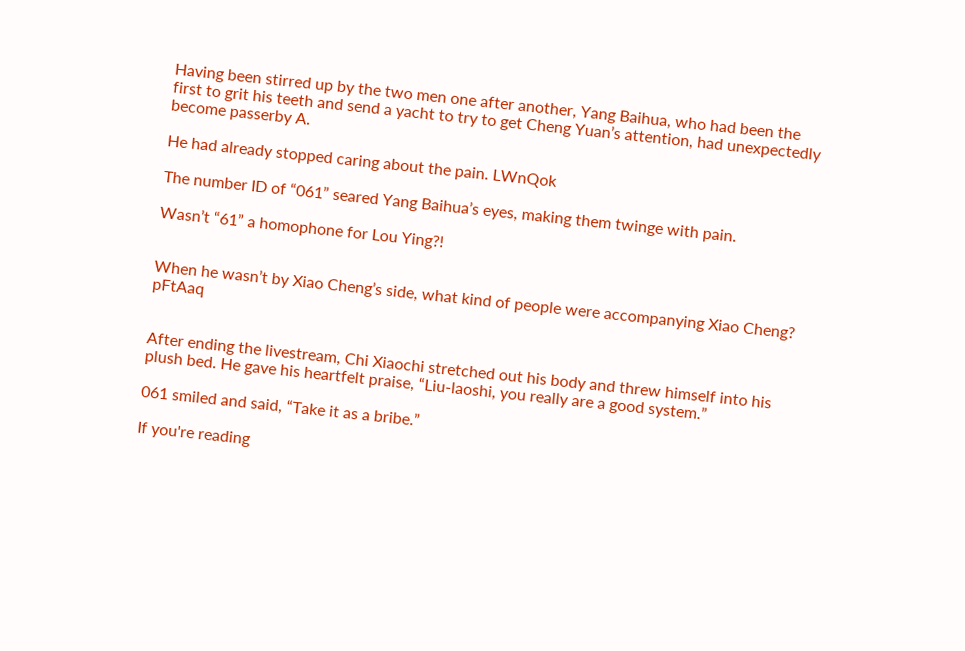Having been stirred up by the two men one after another, Yang Baihua, who had been the first to grit his teeth and send a yacht to try to get Cheng Yuan’s attention, had unexpectedly become passerby A.

He had already stopped caring about the pain. LWnQok

The number ID of “061” seared Yang Baihua’s eyes, making them twinge with pain.

Wasn’t “61” a homophone for Lou Ying?!


When he wasn’t by Xiao Cheng’s side, what kind of people were accompanying Xiao Cheng? pFtAaq


After ending the livestream, Chi Xiaochi stretched out his body and threw himself into his plush bed. He gave his heartfelt praise, “Liu-laoshi, you really are a good system.”

061 smiled and said, “Take it as a bribe.”

If you're reading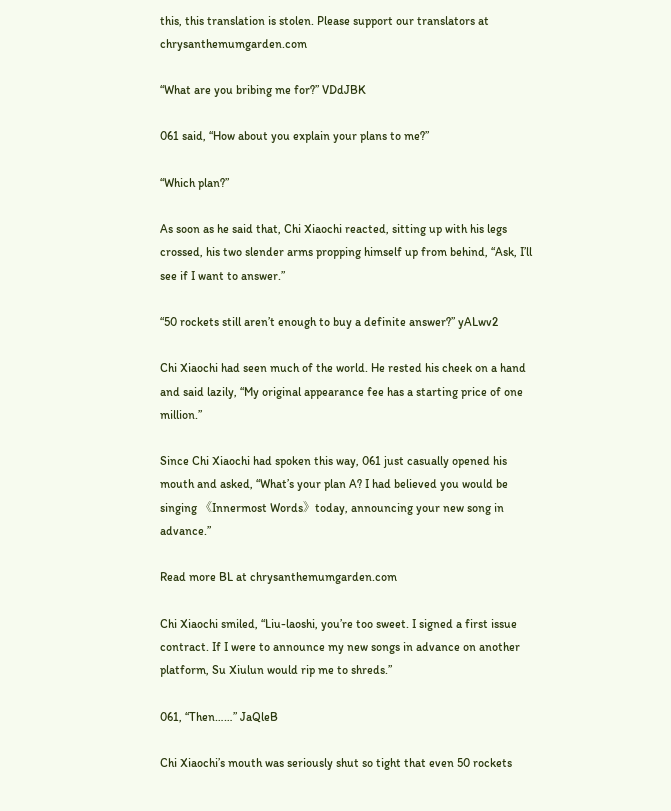this, this translation is stolen. Please support our translators at chrysanthemumgarden.com

“What are you bribing me for?” VDdJBK

061 said, “How about you explain your plans to me?”

“Which plan?”

As soon as he said that, Chi Xiaochi reacted, sitting up with his legs crossed, his two slender arms propping himself up from behind, “Ask, I’ll see if I want to answer.”

“50 rockets still aren’t enough to buy a definite answer?” yALwv2

Chi Xiaochi had seen much of the world. He rested his cheek on a hand and said lazily, “My original appearance fee has a starting price of one million.”

Since Chi Xiaochi had spoken this way, 061 just casually opened his mouth and asked, “What’s your plan A? I had believed you would be singing 《Innermost Words》today, announcing your new song in advance.”

Read more BL at chrysanthemumgarden.com

Chi Xiaochi smiled, “Liu-laoshi, you’re too sweet. I signed a first issue contract. If I were to announce my new songs in advance on another platform, Su Xiulun would rip me to shreds.”

061, “Then……” JaQleB

Chi Xiaochi’s mouth was seriously shut so tight that even 50 rockets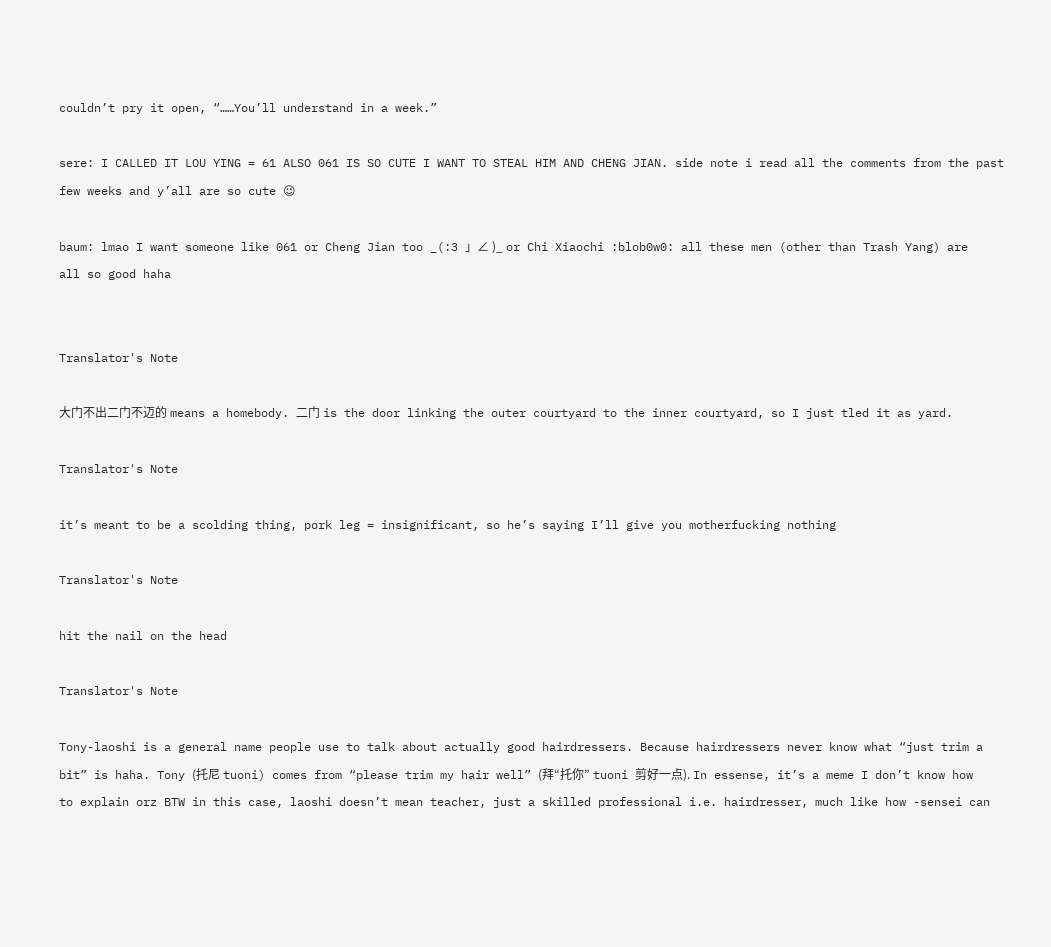couldn’t pry it open, “……You’ll understand in a week.”

sere: I CALLED IT LOU YING = 61 ALSO 061 IS SO CUTE I WANT TO STEAL HIM AND CHENG JIAN. side note i read all the comments from the past few weeks and y’all are so cute 😉

baum: lmao I want someone like 061 or Cheng Jian too _(:3 」∠ )_ or Chi Xiaochi :blob0w0: all these men (other than Trash Yang) are all so good haha


Translator's Note

大门不出二门不迈的 means a homebody. 二门 is the door linking the outer courtyard to the inner courtyard, so I just tled it as yard.

Translator's Note

it’s meant to be a scolding thing, pork leg = insignificant, so he’s saying I’ll give you motherfucking nothing

Translator's Note

hit the nail on the head

Translator's Note

Tony-laoshi is a general name people use to talk about actually good hairdressers. Because hairdressers never know what “just trim a bit” is haha. Tony (托尼 tuoni) comes from “please trim my hair well” (拜“托你” tuoni 剪好一点). In essense, it’s a meme I don’t know how to explain orz BTW in this case, laoshi doesn’t mean teacher, just a skilled professional i.e. hairdresser, much like how -sensei can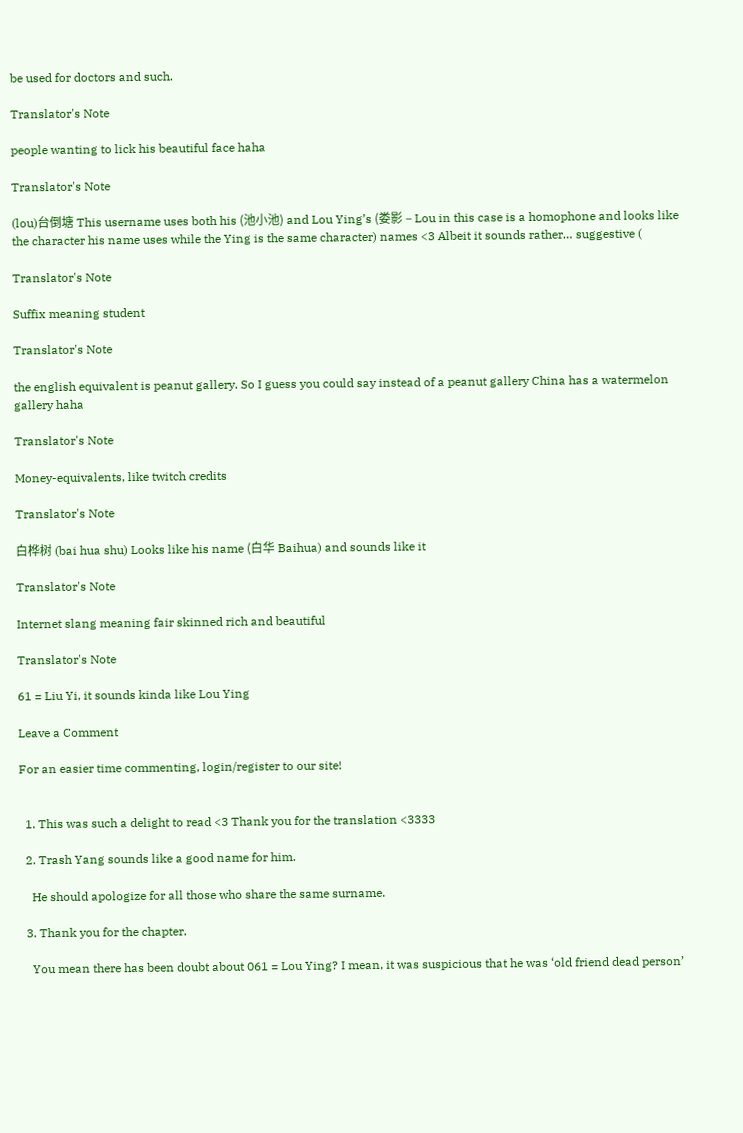be used for doctors and such.

Translator's Note

people wanting to lick his beautiful face haha

Translator's Note

(lou)台倒塘 This username uses both his (池小池) and Lou Ying’s (娄影 – Lou in this case is a homophone and looks like the character his name uses while the Ying is the same character) names <3 Albeit it sounds rather… suggestive (

Translator's Note

Suffix meaning student

Translator's Note

the english equivalent is peanut gallery. So I guess you could say instead of a peanut gallery China has a watermelon gallery haha

Translator's Note

Money-equivalents, like twitch credits

Translator's Note

白桦树 (bai hua shu) Looks like his name (白华 Baihua) and sounds like it

Translator's Note

Internet slang meaning fair skinned rich and beautiful

Translator's Note

61 = Liu Yi, it sounds kinda like Lou Ying

Leave a Comment

For an easier time commenting, login/register to our site!


  1. This was such a delight to read <3 Thank you for the translation <3333

  2. Trash Yang sounds like a good name for him.

    He should apologize for all those who share the same surname.

  3. Thank you for the chapter.

    You mean there has been doubt about 061 = Lou Ying? I mean, it was suspicious that he was ‘old friend dead person’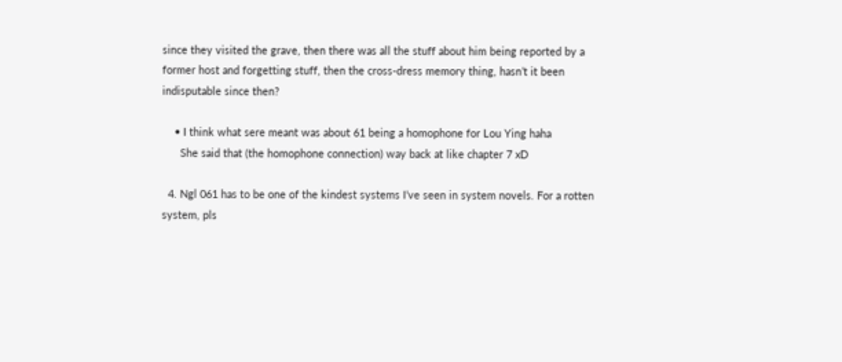since they visited the grave, then there was all the stuff about him being reported by a former host and forgetting stuff, then the cross-dress memory thing, hasn’t it been indisputable since then?

    • I think what sere meant was about 61 being a homophone for Lou Ying haha
      She said that (the homophone connection) way back at like chapter 7 xD

  4. Ngl 061 has to be one of the kindest systems I’ve seen in system novels. For a rotten system, pls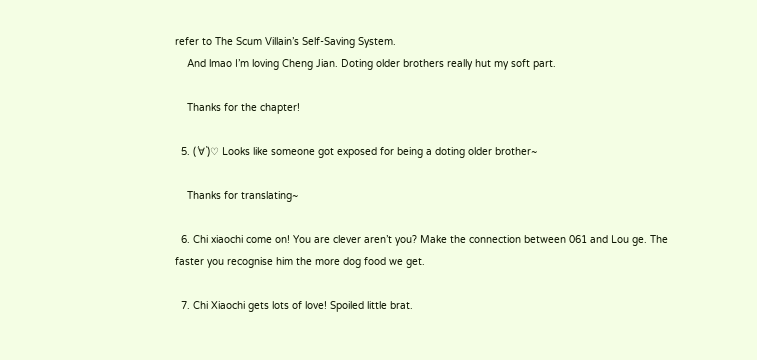refer to The Scum Villain’s Self-Saving System.
    And lmao I’m loving Cheng Jian. Doting older brothers really hut my soft part.

    Thanks for the chapter!

  5. (´∀`)♡ Looks like someone got exposed for being a doting older brother~

    Thanks for translating~

  6. Chi xiaochi come on! You are clever aren’t you? Make the connection between 061 and Lou ge. The faster you recognise him the more dog food we get.

  7. Chi Xiaochi gets lots of love! Spoiled little brat.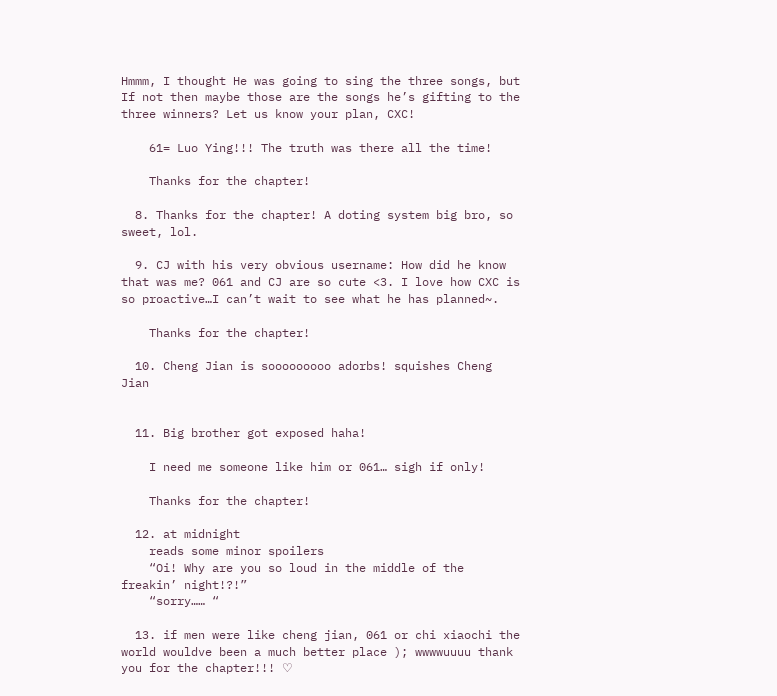Hmmm, I thought He was going to sing the three songs, but If not then maybe those are the songs he’s gifting to the three winners? Let us know your plan, CXC!

    61= Luo Ying!!! The truth was there all the time!

    Thanks for the chapter!

  8. Thanks for the chapter! A doting system big bro, so sweet, lol.

  9. CJ with his very obvious username: How did he know that was me? 061 and CJ are so cute <3. I love how CXC is so proactive…I can’t wait to see what he has planned~.

    Thanks for the chapter!

  10. Cheng Jian is sooooooooo adorbs! squishes Cheng Jian


  11. Big brother got exposed haha!

    I need me someone like him or 061… sigh if only!

    Thanks for the chapter!

  12. at midnight
    reads some minor spoilers
    “Oi! Why are you so loud in the middle of the freakin’ night!?!”
    “sorry…… “

  13. if men were like cheng jian, 061 or chi xiaochi the world wouldve been a much better place ); wwwwuuuu thank you for the chapter!!! ♡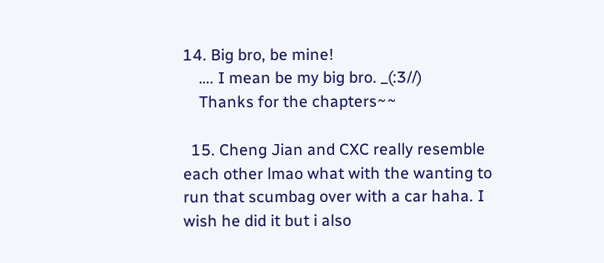14. Big bro, be mine!
    …. I mean be my big bro. _(:3//)
    Thanks for the chapters~~

  15. Cheng Jian and CXC really resemble each other lmao what with the wanting to run that scumbag over with a car haha. I wish he did it but i also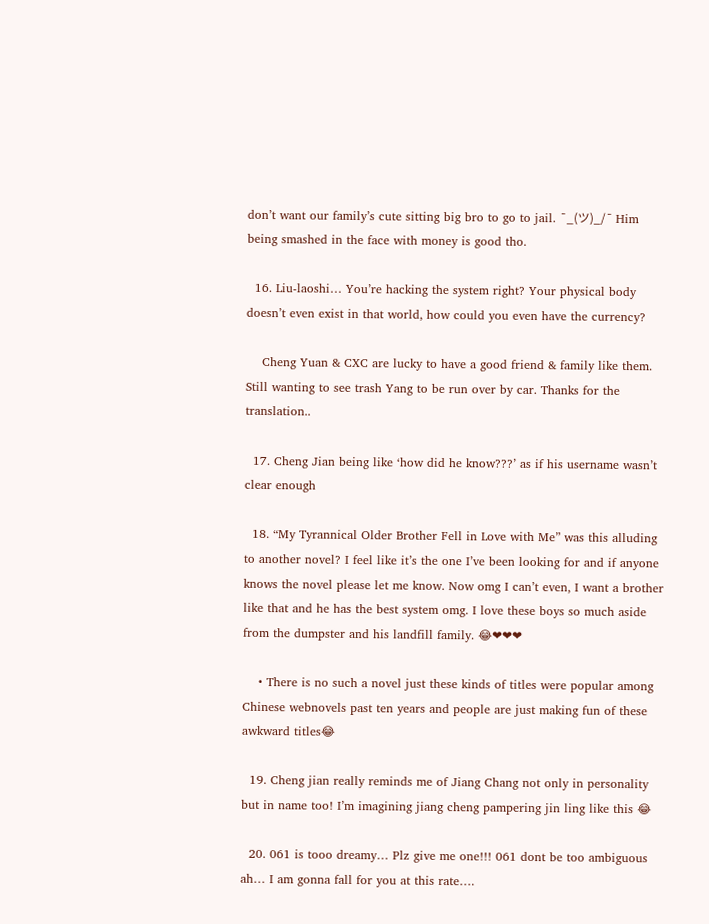don’t want our family’s cute sitting big bro to go to jail. ¯_(ツ)_/¯ Him being smashed in the face with money is good tho.

  16. Liu-laoshi… You’re hacking the system right? Your physical body doesn’t even exist in that world, how could you even have the currency?

    Cheng Yuan & CXC are lucky to have a good friend & family like them. Still wanting to see trash Yang to be run over by car. Thanks for the translation..

  17. Cheng Jian being like ‘how did he know???’ as if his username wasn’t clear enough

  18. “My Tyrannical Older Brother Fell in Love with Me” was this alluding to another novel? I feel like it’s the one I’ve been looking for and if anyone knows the novel please let me know. Now omg I can’t even, I want a brother like that and he has the best system omg. I love these boys so much aside from the dumpster and his landfill family. 😂❤❤❤

    • There is no such a novel just these kinds of titles were popular among Chinese webnovels past ten years and people are just making fun of these awkward titles😂

  19. Cheng jian really reminds me of Jiang Chang not only in personality but in name too! I’m imagining jiang cheng pampering jin ling like this 😂

  20. 061 is tooo dreamy… Plz give me one!!! 061 dont be too ambiguous ah… I am gonna fall for you at this rate….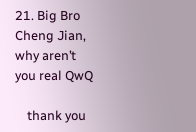21. Big Bro Cheng Jian, why aren’t you real QwQ

    thank you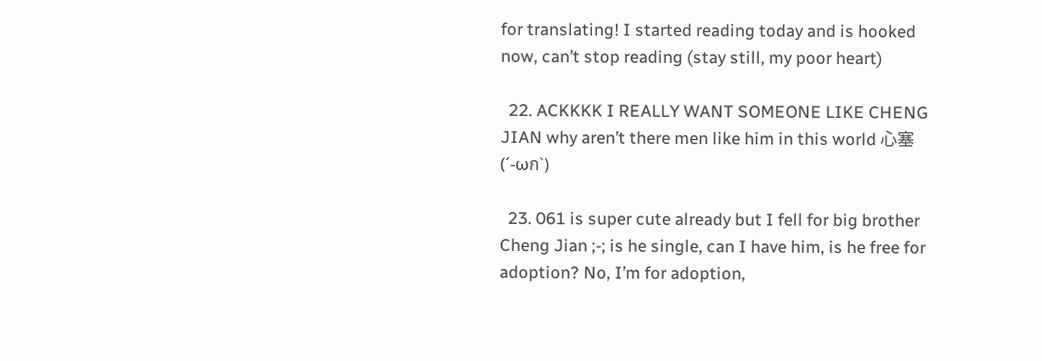for translating! I started reading today and is hooked now, can’t stop reading (stay still, my poor heart)

  22. ACKKKK I REALLY WANT SOMEONE LIKE CHENG JIAN why aren’t there men like him in this world 心塞(´-ωก`)

  23. 061 is super cute already but I fell for big brother Cheng Jian ;-; is he single, can I have him, is he free for adoption? No, I’m for adoption,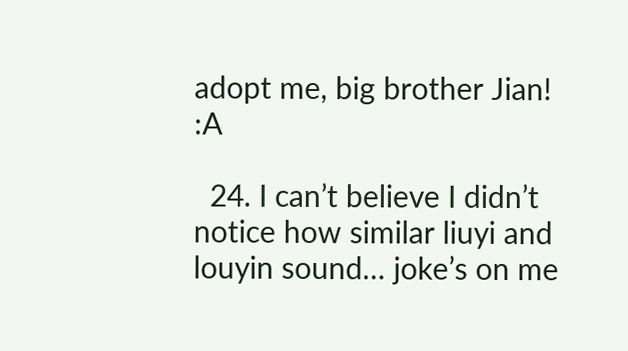adopt me, big brother Jian! :A

  24. I can’t believe I didn’t notice how similar liuyi and louyin sound… joke’s on me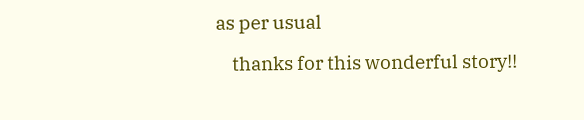as per usual

    thanks for this wonderful story!!